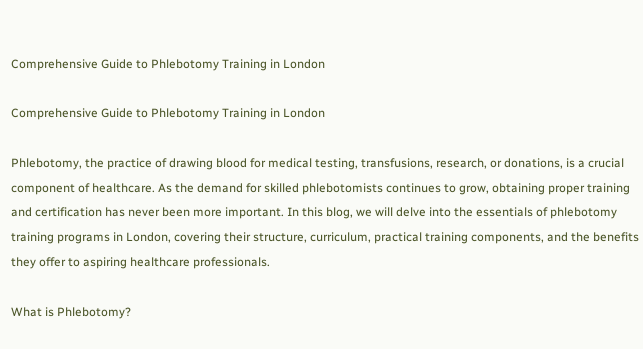Comprehensive Guide to Phlebotomy Training in London

Comprehensive Guide to Phlebotomy Training in London

Phlebotomy, the practice of drawing blood for medical testing, transfusions, research, or donations, is a crucial component of healthcare. As the demand for skilled phlebotomists continues to grow, obtaining proper training and certification has never been more important. In this blog, we will delve into the essentials of phlebotomy training programs in London, covering their structure, curriculum, practical training components, and the benefits they offer to aspiring healthcare professionals.

What is Phlebotomy?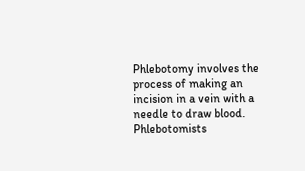Phlebotomy involves the process of making an incision in a vein with a needle to draw blood. Phlebotomists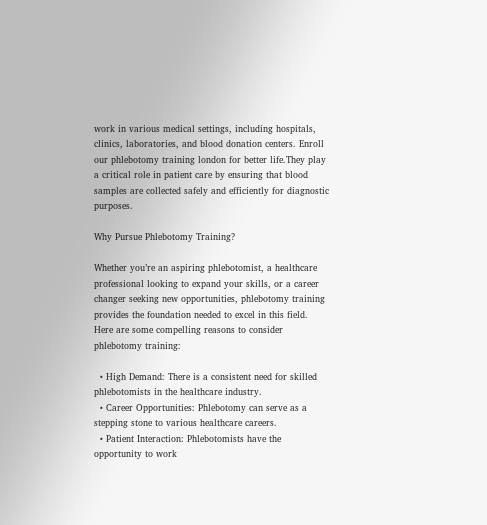work in various medical settings, including hospitals, clinics, laboratories, and blood donation centers. Enroll our phlebotomy training london for better life.They play a critical role in patient care by ensuring that blood samples are collected safely and efficiently for diagnostic purposes.

Why Pursue Phlebotomy Training?

Whether you’re an aspiring phlebotomist, a healthcare professional looking to expand your skills, or a career changer seeking new opportunities, phlebotomy training provides the foundation needed to excel in this field. Here are some compelling reasons to consider phlebotomy training:

  • High Demand: There is a consistent need for skilled phlebotomists in the healthcare industry.
  • Career Opportunities: Phlebotomy can serve as a stepping stone to various healthcare careers.
  • Patient Interaction: Phlebotomists have the opportunity to work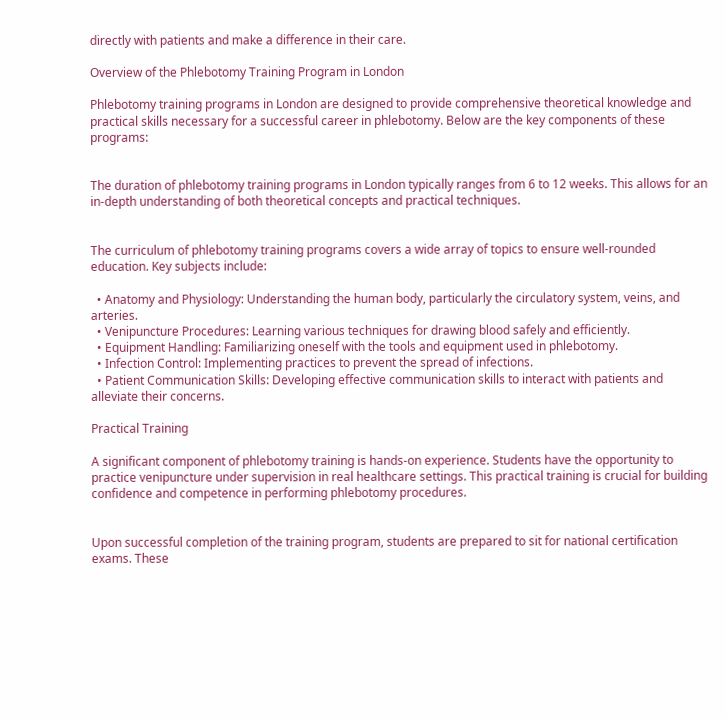directly with patients and make a difference in their care.

Overview of the Phlebotomy Training Program in London

Phlebotomy training programs in London are designed to provide comprehensive theoretical knowledge and practical skills necessary for a successful career in phlebotomy. Below are the key components of these programs:


The duration of phlebotomy training programs in London typically ranges from 6 to 12 weeks. This allows for an in-depth understanding of both theoretical concepts and practical techniques.


The curriculum of phlebotomy training programs covers a wide array of topics to ensure well-rounded education. Key subjects include:

  • Anatomy and Physiology: Understanding the human body, particularly the circulatory system, veins, and arteries.
  • Venipuncture Procedures: Learning various techniques for drawing blood safely and efficiently.
  • Equipment Handling: Familiarizing oneself with the tools and equipment used in phlebotomy.
  • Infection Control: Implementing practices to prevent the spread of infections.
  • Patient Communication Skills: Developing effective communication skills to interact with patients and alleviate their concerns.

Practical Training

A significant component of phlebotomy training is hands-on experience. Students have the opportunity to practice venipuncture under supervision in real healthcare settings. This practical training is crucial for building confidence and competence in performing phlebotomy procedures.


Upon successful completion of the training program, students are prepared to sit for national certification exams. These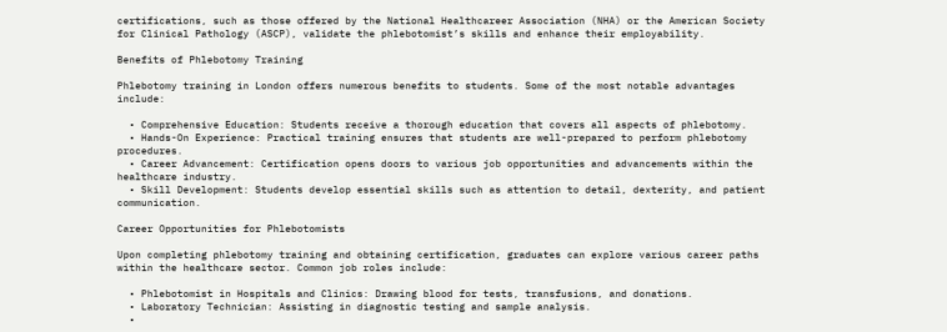certifications, such as those offered by the National Healthcareer Association (NHA) or the American Society for Clinical Pathology (ASCP), validate the phlebotomist’s skills and enhance their employability.

Benefits of Phlebotomy Training

Phlebotomy training in London offers numerous benefits to students. Some of the most notable advantages include:

  • Comprehensive Education: Students receive a thorough education that covers all aspects of phlebotomy.
  • Hands-On Experience: Practical training ensures that students are well-prepared to perform phlebotomy procedures.
  • Career Advancement: Certification opens doors to various job opportunities and advancements within the healthcare industry.
  • Skill Development: Students develop essential skills such as attention to detail, dexterity, and patient communication.

Career Opportunities for Phlebotomists

Upon completing phlebotomy training and obtaining certification, graduates can explore various career paths within the healthcare sector. Common job roles include:

  • Phlebotomist in Hospitals and Clinics: Drawing blood for tests, transfusions, and donations.
  • Laboratory Technician: Assisting in diagnostic testing and sample analysis.
  •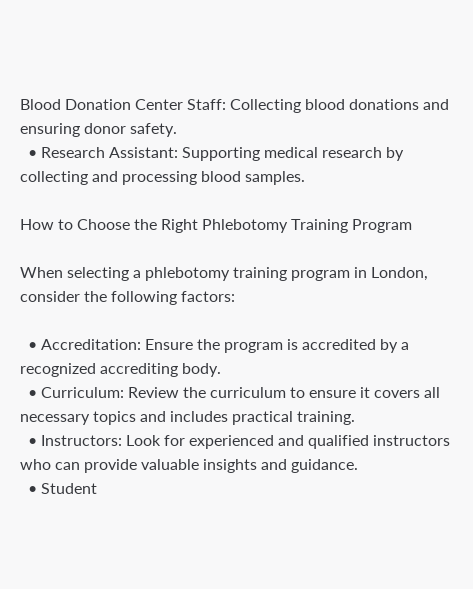Blood Donation Center Staff: Collecting blood donations and ensuring donor safety.
  • Research Assistant: Supporting medical research by collecting and processing blood samples.

How to Choose the Right Phlebotomy Training Program

When selecting a phlebotomy training program in London, consider the following factors:

  • Accreditation: Ensure the program is accredited by a recognized accrediting body.
  • Curriculum: Review the curriculum to ensure it covers all necessary topics and includes practical training.
  • Instructors: Look for experienced and qualified instructors who can provide valuable insights and guidance.
  • Student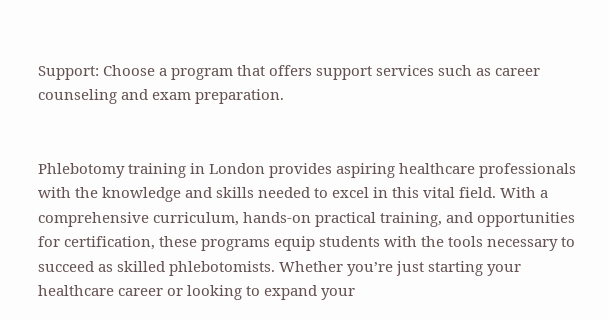Support: Choose a program that offers support services such as career counseling and exam preparation.


Phlebotomy training in London provides aspiring healthcare professionals with the knowledge and skills needed to excel in this vital field. With a comprehensive curriculum, hands-on practical training, and opportunities for certification, these programs equip students with the tools necessary to succeed as skilled phlebotomists. Whether you’re just starting your healthcare career or looking to expand your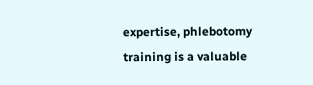expertise, phlebotomy training is a valuable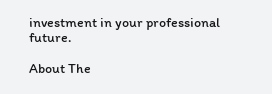investment in your professional future.

About The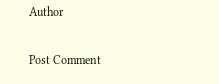Author

Post Comment